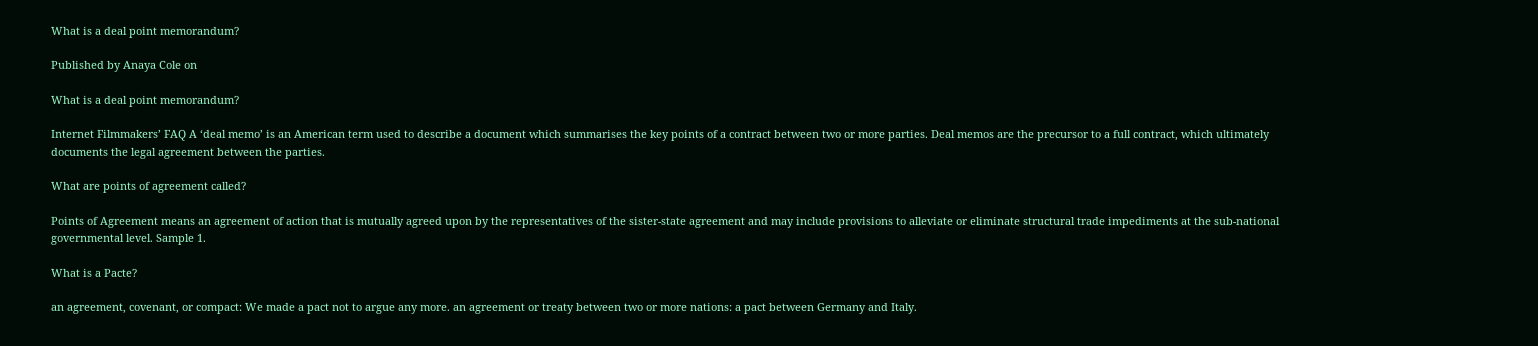What is a deal point memorandum?

Published by Anaya Cole on

What is a deal point memorandum?

Internet Filmmakers’ FAQ A ‘deal memo’ is an American term used to describe a document which summarises the key points of a contract between two or more parties. Deal memos are the precursor to a full contract, which ultimately documents the legal agreement between the parties.

What are points of agreement called?

Points of Agreement means an agreement of action that is mutually agreed upon by the representatives of the sister-state agreement and may include provisions to alleviate or eliminate structural trade impediments at the sub-national governmental level. Sample 1.

What is a Pacte?

an agreement, covenant, or compact: We made a pact not to argue any more. an agreement or treaty between two or more nations: a pact between Germany and Italy.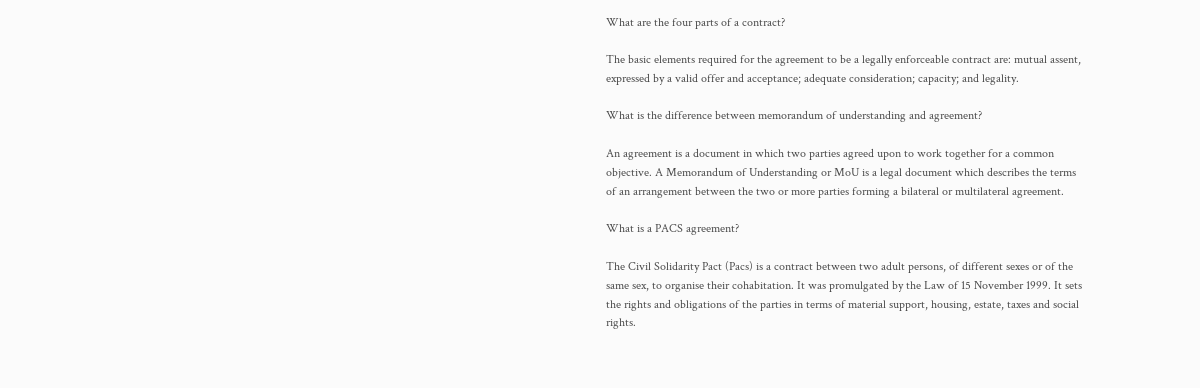What are the four parts of a contract?

The basic elements required for the agreement to be a legally enforceable contract are: mutual assent, expressed by a valid offer and acceptance; adequate consideration; capacity; and legality.

What is the difference between memorandum of understanding and agreement?

An agreement is a document in which two parties agreed upon to work together for a common objective. A Memorandum of Understanding or MoU is a legal document which describes the terms of an arrangement between the two or more parties forming a bilateral or multilateral agreement.

What is a PACS agreement?

The Civil Solidarity Pact (Pacs) is a contract between two adult persons, of different sexes or of the same sex, to organise their cohabitation. It was promulgated by the Law of 15 November 1999. It sets the rights and obligations of the parties in terms of material support, housing, estate, taxes and social rights.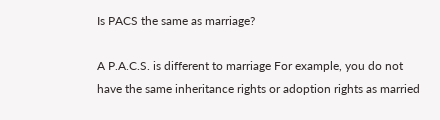Is PACS the same as marriage?

A P.A.C.S. is different to marriage For example, you do not have the same inheritance rights or adoption rights as married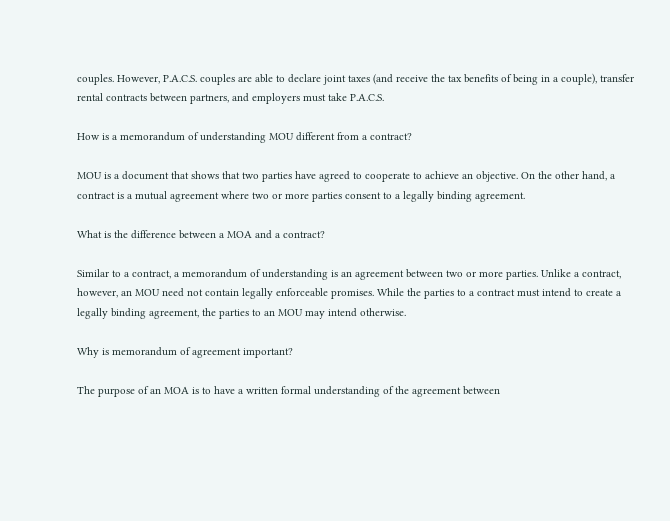couples. However, P.A.C.S. couples are able to declare joint taxes (and receive the tax benefits of being in a couple), transfer rental contracts between partners, and employers must take P.A.C.S.

How is a memorandum of understanding MOU different from a contract?

MOU is a document that shows that two parties have agreed to cooperate to achieve an objective. On the other hand, a contract is a mutual agreement where two or more parties consent to a legally binding agreement.

What is the difference between a MOA and a contract?

Similar to a contract, a memorandum of understanding is an agreement between two or more parties. Unlike a contract, however, an MOU need not contain legally enforceable promises. While the parties to a contract must intend to create a legally binding agreement, the parties to an MOU may intend otherwise.

Why is memorandum of agreement important?

The purpose of an MOA is to have a written formal understanding of the agreement between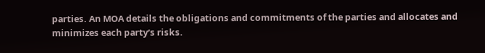parties. An MOA details the obligations and commitments of the parties and allocates and minimizes each party’s risks.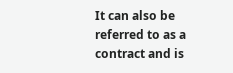It can also be referred to as a contract and is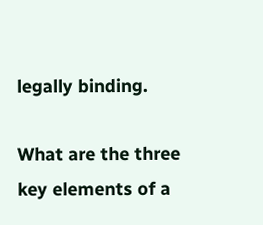legally binding.

What are the three key elements of a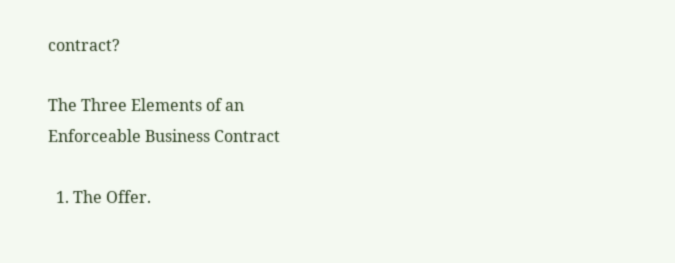contract?

The Three Elements of an Enforceable Business Contract

  1. The Offer.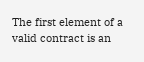The first element of a valid contract is an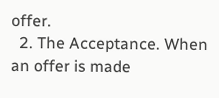offer.
  2. The Acceptance. When an offer is made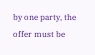by one party, the offer must be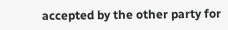accepted by the other party for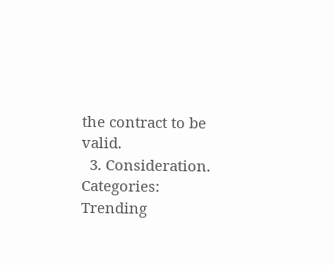the contract to be valid.
  3. Consideration.
Categories: Trending